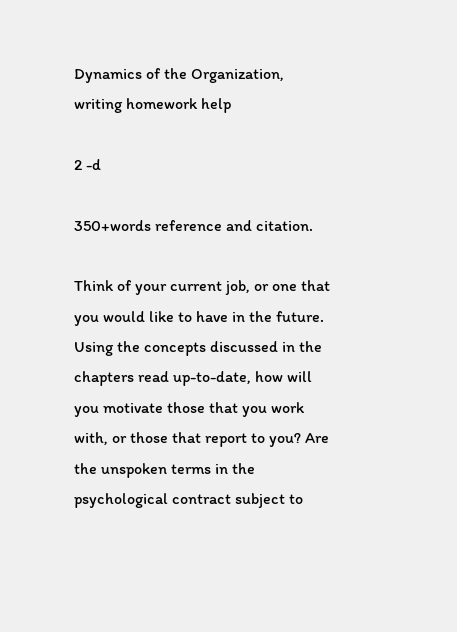Dynamics of the Organization, writing homework help

2 -d

350+words reference and citation.

Think of your current job, or one that you would like to have in the future. Using the concepts discussed in the chapters read up-to-date, how will you motivate those that you work with, or those that report to you? Are the unspoken terms in the psychological contract subject to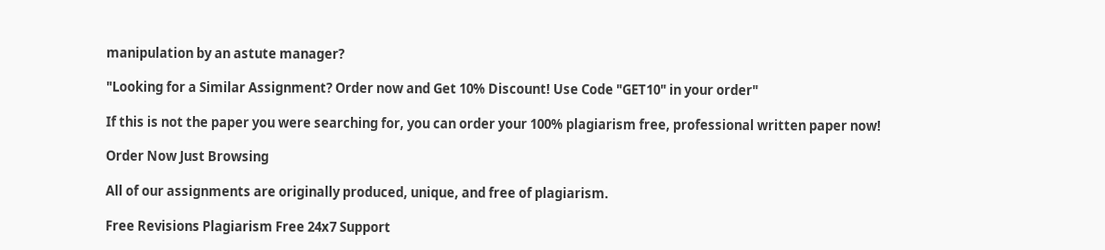manipulation by an astute manager?

"Looking for a Similar Assignment? Order now and Get 10% Discount! Use Code "GET10" in your order"

If this is not the paper you were searching for, you can order your 100% plagiarism free, professional written paper now!

Order Now Just Browsing

All of our assignments are originally produced, unique, and free of plagiarism.

Free Revisions Plagiarism Free 24x7 Support